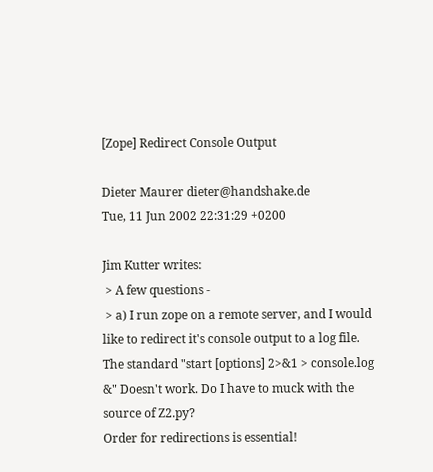[Zope] Redirect Console Output

Dieter Maurer dieter@handshake.de
Tue, 11 Jun 2002 22:31:29 +0200

Jim Kutter writes:
 > A few questions -
 > a) I run zope on a remote server, and I would like to redirect it's console output to a log file. The standard "start [options] 2>&1 > console.log &" Doesn't work. Do I have to muck with the source of Z2.py?
Order for redirections is essential!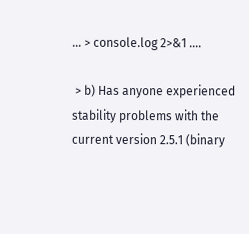... > console.log 2>&1 ....

 > b) Has anyone experienced stability problems with the current version 2.5.1 (binary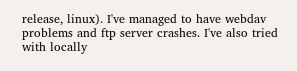release, linux). I've managed to have webdav problems and ftp server crashes. I've also tried with locally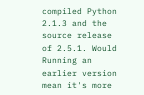compiled Python 2.1.3 and the source release of 2.5.1. Would Running an earlier version mean it's more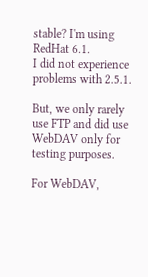stable? I'm using RedHat 6.1.
I did not experience problems with 2.5.1.

But, we only rarely use FTP and did use WebDAV only for testing purposes.

For WebDAV,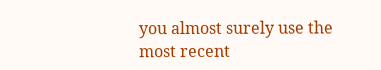you almost surely use the most recent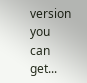version you can get...